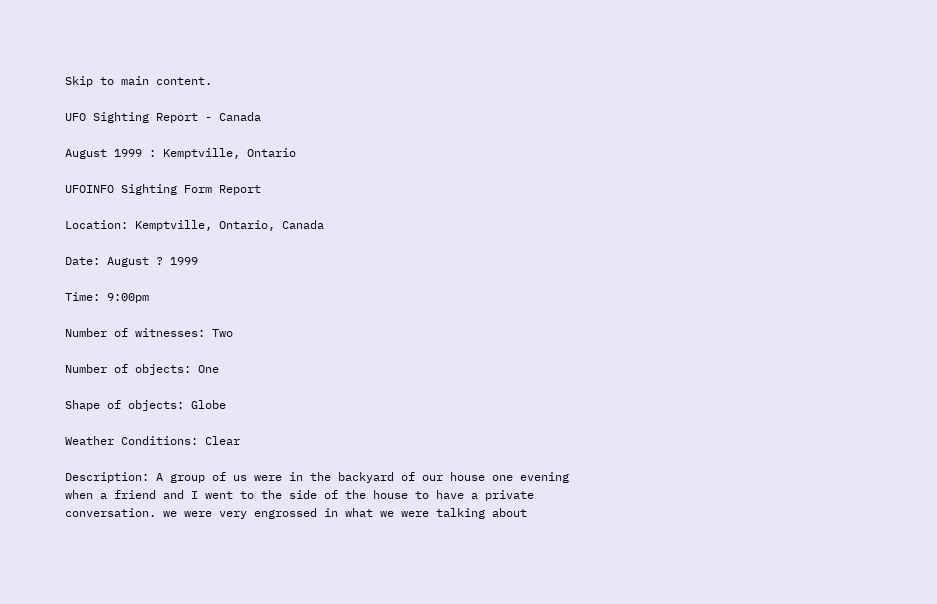Skip to main content.

UFO Sighting Report - Canada

August 1999 : Kemptville, Ontario

UFOINFO Sighting Form Report

Location: Kemptville, Ontario, Canada

Date: August ? 1999

Time: 9:00pm

Number of witnesses: Two

Number of objects: One

Shape of objects: Globe

Weather Conditions: Clear

Description: A group of us were in the backyard of our house one evening when a friend and I went to the side of the house to have a private conversation. we were very engrossed in what we were talking about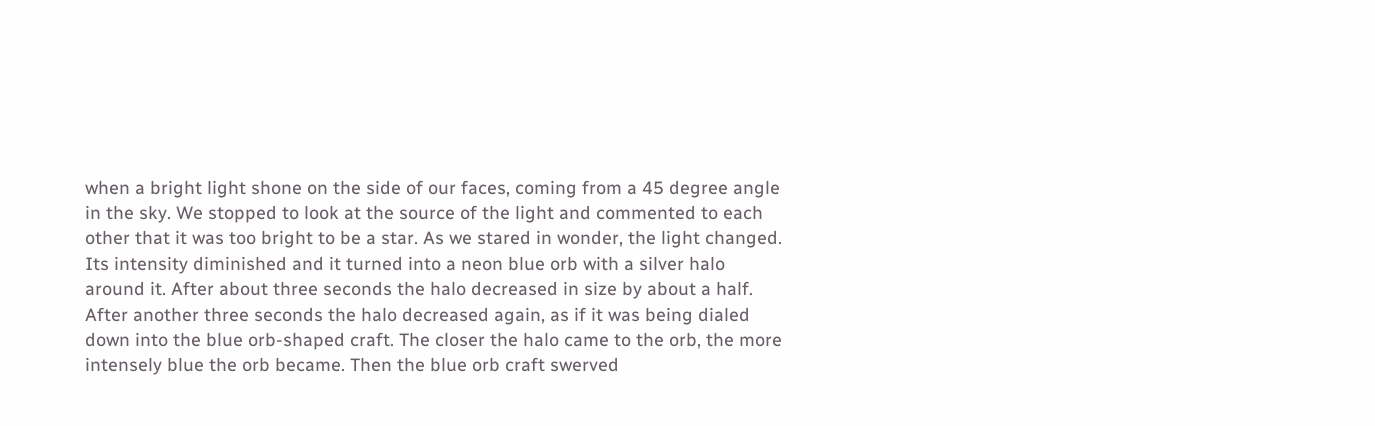when a bright light shone on the side of our faces, coming from a 45 degree angle in the sky. We stopped to look at the source of the light and commented to each other that it was too bright to be a star. As we stared in wonder, the light changed. Its intensity diminished and it turned into a neon blue orb with a silver halo around it. After about three seconds the halo decreased in size by about a half. After another three seconds the halo decreased again, as if it was being dialed down into the blue orb-shaped craft. The closer the halo came to the orb, the more intensely blue the orb became. Then the blue orb craft swerved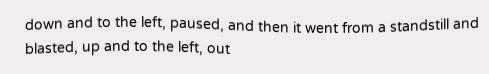down and to the left, paused, and then it went from a standstill and blasted, up and to the left, out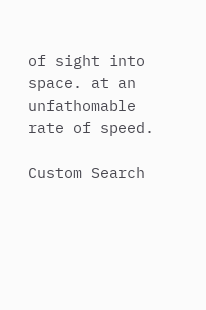of sight into space. at an unfathomable rate of speed.

Custom Search